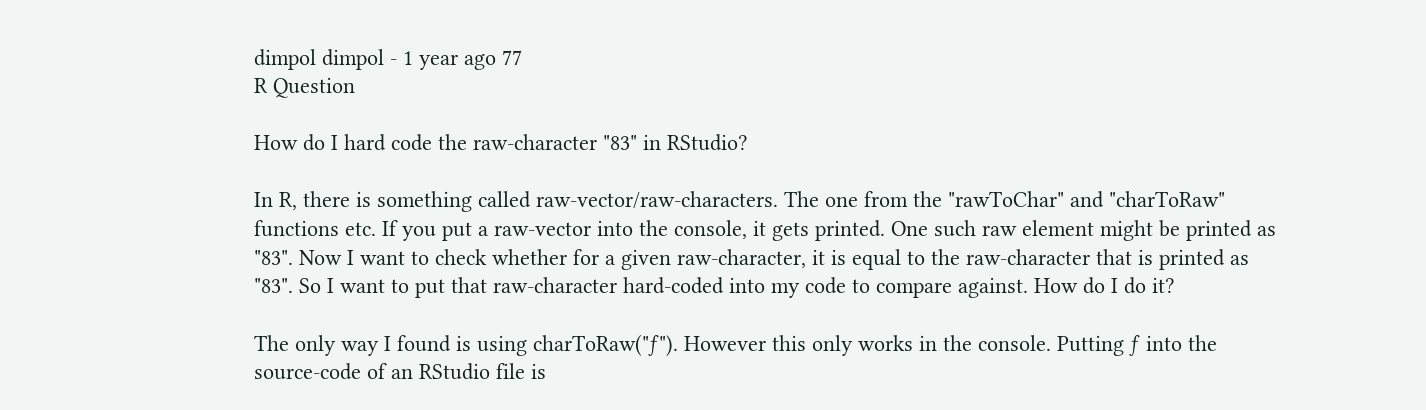dimpol dimpol - 1 year ago 77
R Question

How do I hard code the raw-character "83" in RStudio?

In R, there is something called raw-vector/raw-characters. The one from the "rawToChar" and "charToRaw" functions etc. If you put a raw-vector into the console, it gets printed. One such raw element might be printed as "83". Now I want to check whether for a given raw-character, it is equal to the raw-character that is printed as "83". So I want to put that raw-character hard-coded into my code to compare against. How do I do it?

The only way I found is using charToRaw("ƒ"). However this only works in the console. Putting ƒ into the source-code of an RStudio file is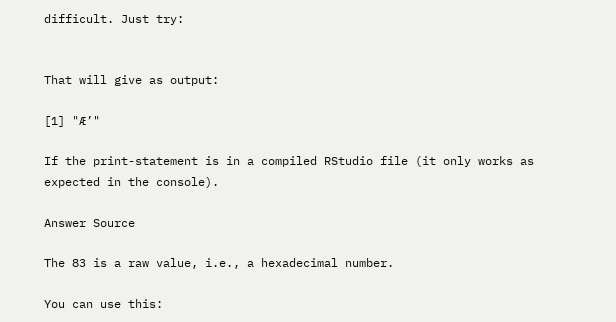difficult. Just try:


That will give as output:

[1] "Æ’"

If the print-statement is in a compiled RStudio file (it only works as expected in the console).

Answer Source

The 83 is a raw value, i.e., a hexadecimal number.

You can use this: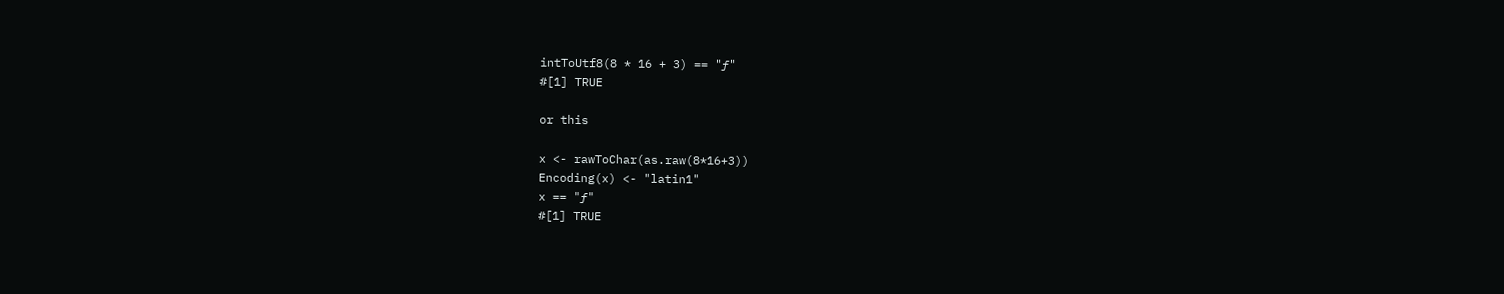intToUtf8(8 * 16 + 3) == "ƒ"
#[1] TRUE

or this

x <- rawToChar(as.raw(8*16+3))
Encoding(x) <- "latin1"
x == "ƒ"
#[1] TRUE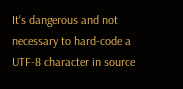It's dangerous and not necessary to hard-code a UTF-8 character in source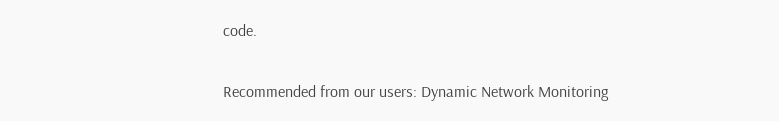code.

Recommended from our users: Dynamic Network Monitoring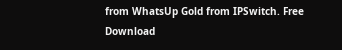from WhatsUp Gold from IPSwitch. Free Download